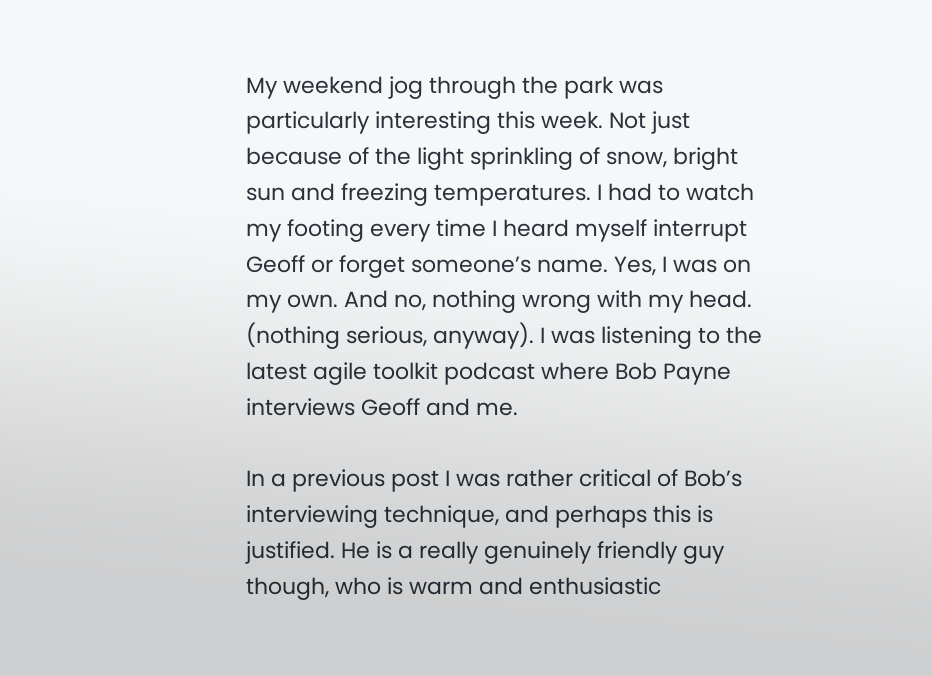My weekend jog through the park was particularly interesting this week. Not just because of the light sprinkling of snow, bright sun and freezing temperatures. I had to watch my footing every time I heard myself interrupt Geoff or forget someone’s name. Yes, I was on my own. And no, nothing wrong with my head. (nothing serious, anyway). I was listening to the latest agile toolkit podcast where Bob Payne interviews Geoff and me.

In a previous post I was rather critical of Bob’s interviewing technique, and perhaps this is justified. He is a really genuinely friendly guy though, who is warm and enthusiastic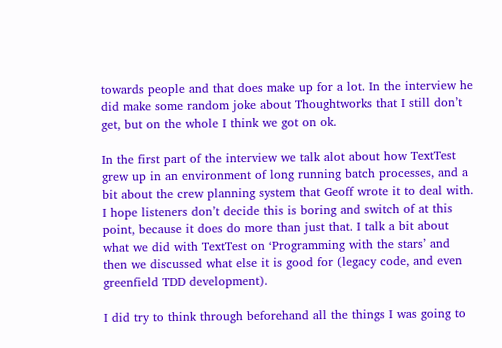towards people and that does make up for a lot. In the interview he did make some random joke about Thoughtworks that I still don’t get, but on the whole I think we got on ok.

In the first part of the interview we talk alot about how TextTest grew up in an environment of long running batch processes, and a bit about the crew planning system that Geoff wrote it to deal with. I hope listeners don’t decide this is boring and switch of at this point, because it does do more than just that. I talk a bit about what we did with TextTest on ‘Programming with the stars’ and then we discussed what else it is good for (legacy code, and even greenfield TDD development).

I did try to think through beforehand all the things I was going to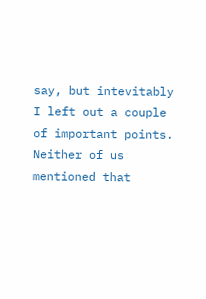say, but intevitably I left out a couple of important points. Neither of us mentioned that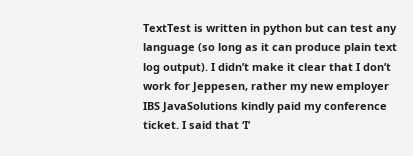TextTest is written in python but can test any language (so long as it can produce plain text log output). I didn’t make it clear that I don’t work for Jeppesen, rather my new employer IBS JavaSolutions kindly paid my conference ticket. I said that ‘I’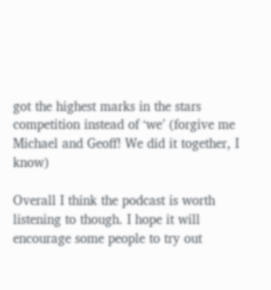got the highest marks in the stars competition instead of ‘we’ (forgive me Michael and Geoff! We did it together, I know)

Overall I think the podcast is worth listening to though. I hope it will encourage some people to try out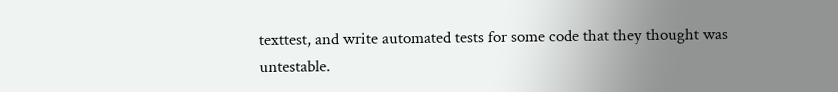texttest, and write automated tests for some code that they thought was untestable.